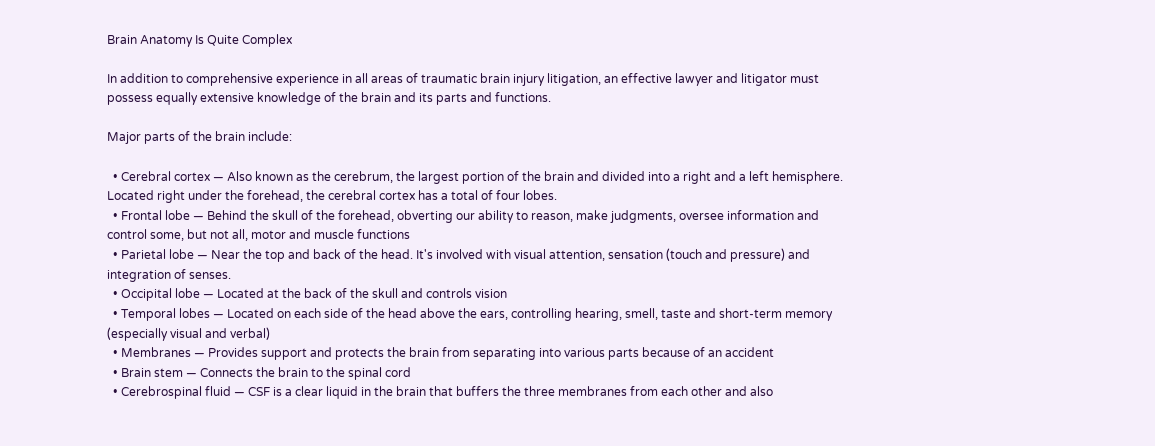Brain Anatomy Is Quite Complex

In addition to comprehensive experience in all areas of traumatic brain injury litigation, an effective lawyer and litigator must possess equally extensive knowledge of the brain and its parts and functions.

Major parts of the brain include:

  • Cerebral cortex — Also known as the cerebrum, the largest portion of the brain and divided into a right and a left hemisphere. Located right under the forehead, the cerebral cortex has a total of four lobes.
  • Frontal lobe — Behind the skull of the forehead, obverting our ability to reason, make judgments, oversee information and control some, but not all, motor and muscle functions
  • Parietal lobe — Near the top and back of the head. It's involved with visual attention, sensation (touch and pressure) and integration of senses.
  • Occipital lobe — Located at the back of the skull and controls vision
  • Temporal lobes — Located on each side of the head above the ears, controlling hearing, smell, taste and short-term memory (especially visual and verbal)
  • Membranes — Provides support and protects the brain from separating into various parts because of an accident
  • Brain stem — Connects the brain to the spinal cord
  • Cerebrospinal fluid — CSF is a clear liquid in the brain that buffers the three membranes from each other and also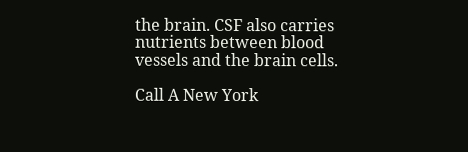the brain. CSF also carries nutrients between blood vessels and the brain cells.

Call A New York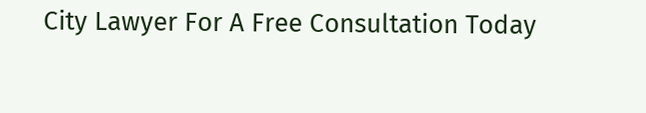City Lawyer For A Free Consultation Today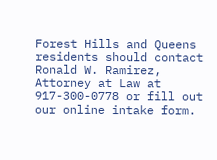Forest Hills and Queens residents should contact Ronald W. Ramirez, Attorney at Law at 917-300-0778 or fill out our online intake form.